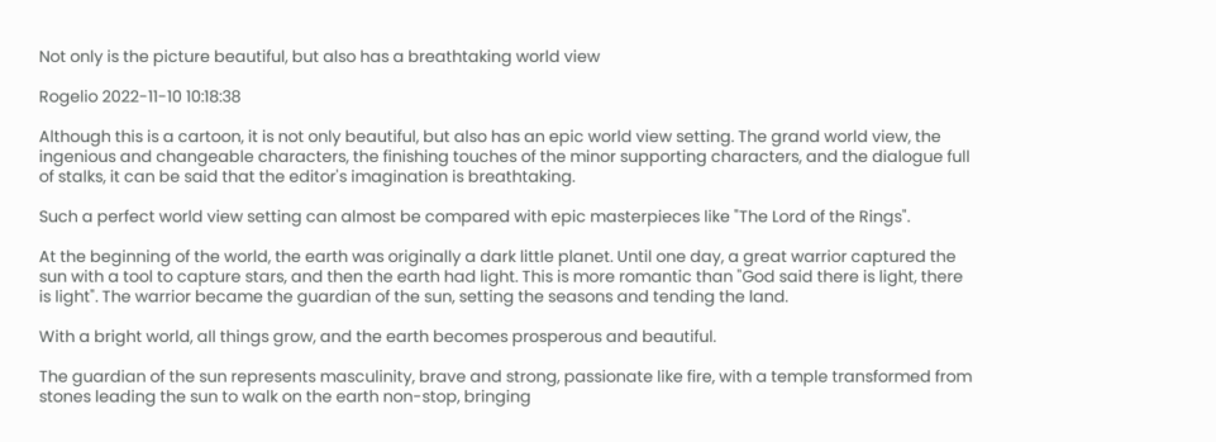Not only is the picture beautiful, but also has a breathtaking world view

Rogelio 2022-11-10 10:18:38

Although this is a cartoon, it is not only beautiful, but also has an epic world view setting. The grand world view, the ingenious and changeable characters, the finishing touches of the minor supporting characters, and the dialogue full of stalks, it can be said that the editor's imagination is breathtaking.

Such a perfect world view setting can almost be compared with epic masterpieces like "The Lord of the Rings".

At the beginning of the world, the earth was originally a dark little planet. Until one day, a great warrior captured the sun with a tool to capture stars, and then the earth had light. This is more romantic than "God said there is light, there is light". The warrior became the guardian of the sun, setting the seasons and tending the land.

With a bright world, all things grow, and the earth becomes prosperous and beautiful.

The guardian of the sun represents masculinity, brave and strong, passionate like fire, with a temple transformed from stones leading the sun to walk on the earth non-stop, bringing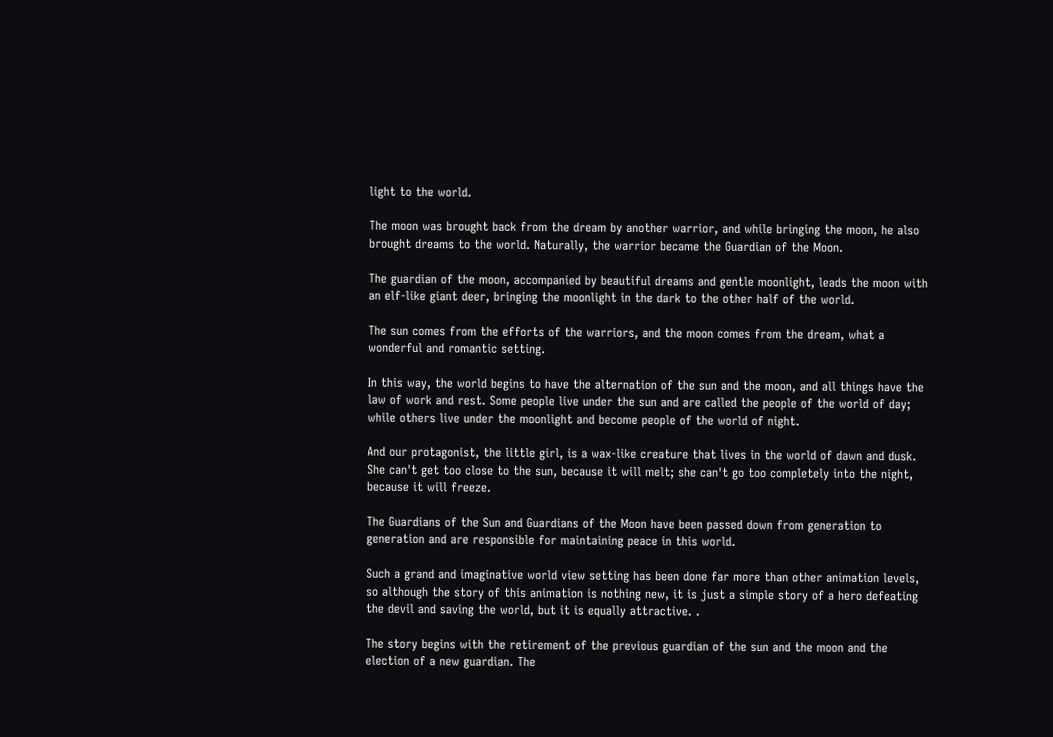light to the world.

The moon was brought back from the dream by another warrior, and while bringing the moon, he also brought dreams to the world. Naturally, the warrior became the Guardian of the Moon.

The guardian of the moon, accompanied by beautiful dreams and gentle moonlight, leads the moon with an elf-like giant deer, bringing the moonlight in the dark to the other half of the world.

The sun comes from the efforts of the warriors, and the moon comes from the dream, what a wonderful and romantic setting.

In this way, the world begins to have the alternation of the sun and the moon, and all things have the law of work and rest. Some people live under the sun and are called the people of the world of day; while others live under the moonlight and become people of the world of night.

And our protagonist, the little girl, is a wax-like creature that lives in the world of dawn and dusk. She can't get too close to the sun, because it will melt; she can't go too completely into the night, because it will freeze.

The Guardians of the Sun and Guardians of the Moon have been passed down from generation to generation and are responsible for maintaining peace in this world.

Such a grand and imaginative world view setting has been done far more than other animation levels, so although the story of this animation is nothing new, it is just a simple story of a hero defeating the devil and saving the world, but it is equally attractive. .

The story begins with the retirement of the previous guardian of the sun and the moon and the election of a new guardian. The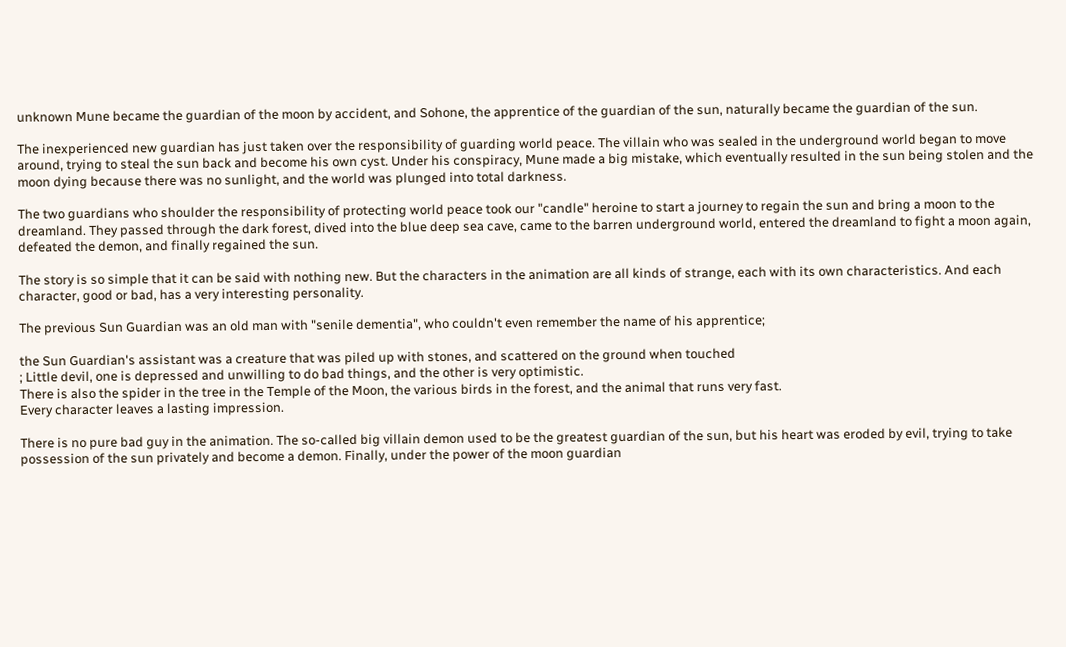unknown Mune became the guardian of the moon by accident, and Sohone, the apprentice of the guardian of the sun, naturally became the guardian of the sun.

The inexperienced new guardian has just taken over the responsibility of guarding world peace. The villain who was sealed in the underground world began to move around, trying to steal the sun back and become his own cyst. Under his conspiracy, Mune made a big mistake, which eventually resulted in the sun being stolen and the moon dying because there was no sunlight, and the world was plunged into total darkness.

The two guardians who shoulder the responsibility of protecting world peace took our "candle" heroine to start a journey to regain the sun and bring a moon to the dreamland. They passed through the dark forest, dived into the blue deep sea cave, came to the barren underground world, entered the dreamland to fight a moon again, defeated the demon, and finally regained the sun.

The story is so simple that it can be said with nothing new. But the characters in the animation are all kinds of strange, each with its own characteristics. And each character, good or bad, has a very interesting personality.

The previous Sun Guardian was an old man with "senile dementia", who couldn't even remember the name of his apprentice;

the Sun Guardian's assistant was a creature that was piled up with stones, and scattered on the ground when touched
; Little devil, one is depressed and unwilling to do bad things, and the other is very optimistic.
There is also the spider in the tree in the Temple of the Moon, the various birds in the forest, and the animal that runs very fast.
Every character leaves a lasting impression.

There is no pure bad guy in the animation. The so-called big villain demon used to be the greatest guardian of the sun, but his heart was eroded by evil, trying to take possession of the sun privately and become a demon. Finally, under the power of the moon guardian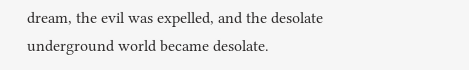dream, the evil was expelled, and the desolate underground world became desolate.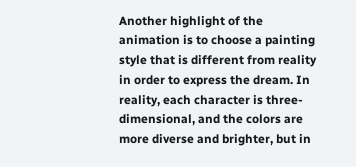Another highlight of the animation is to choose a painting style that is different from reality in order to express the dream. In reality, each character is three-dimensional, and the colors are more diverse and brighter, but in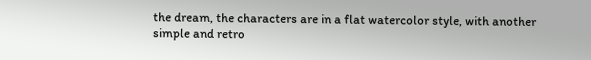the dream, the characters are in a flat watercolor style, with another simple and retro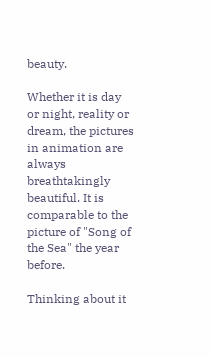beauty.

Whether it is day or night, reality or dream, the pictures in animation are always breathtakingly beautiful. It is comparable to the picture of "Song of the Sea" the year before.

Thinking about it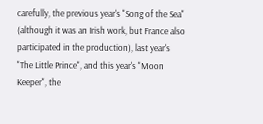carefully, the previous year's "Song of the Sea" (although it was an Irish work, but France also participated in the production), last year's "The Little Prince", and this year's "Moon Keeper", the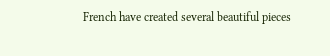French have created several beautiful pieces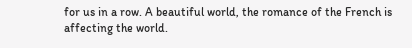for us in a row. A beautiful world, the romance of the French is affecting the world.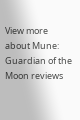View more about Mune: Guardian of the Moon reviews